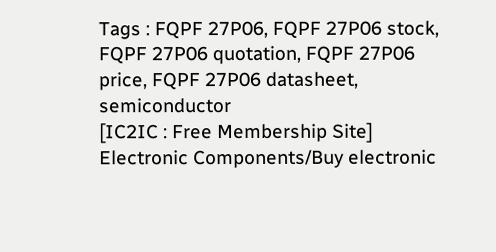Tags : FQPF 27P06, FQPF 27P06 stock, FQPF 27P06 quotation, FQPF 27P06 price, FQPF 27P06 datasheet, semiconductor
[IC2IC : Free Membership Site]  Electronic Components/Buy electronic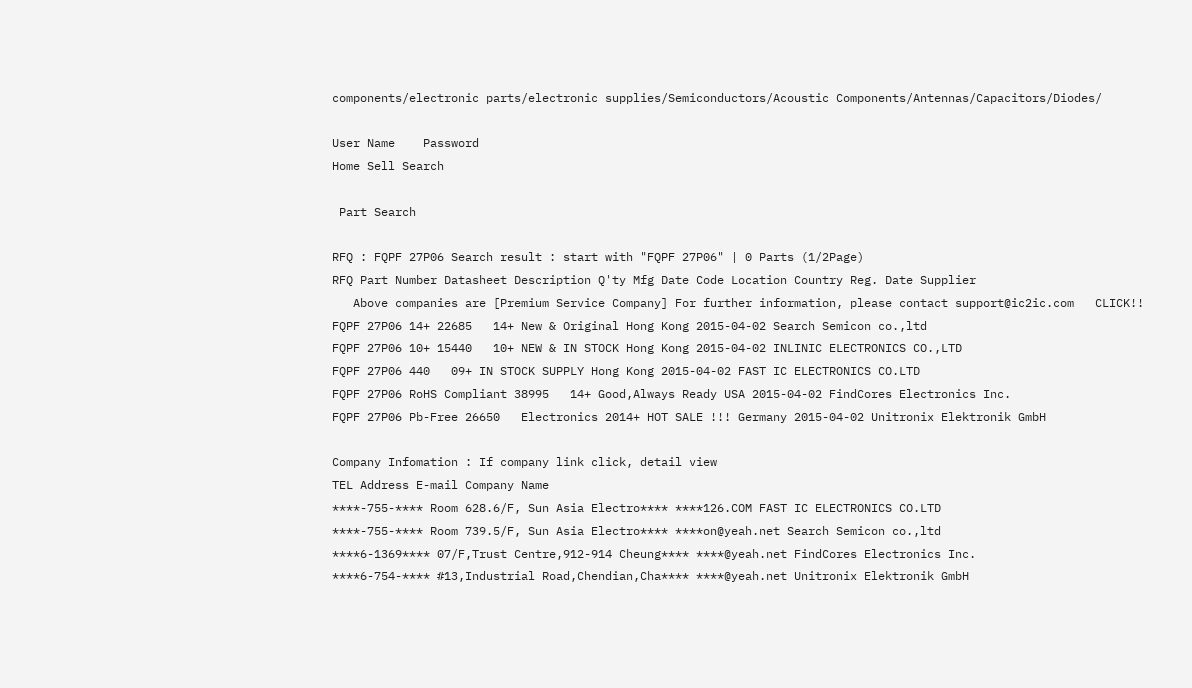components/electronic parts/electronic supplies/Semiconductors/Acoustic Components/Antennas/Capacitors/Diodes/

User Name    Password
Home Sell Search

 Part Search

RFQ : FQPF 27P06 Search result : start with "FQPF 27P06" | 0 Parts (1/2Page)
RFQ Part Number Datasheet Description Q'ty Mfg Date Code Location Country Reg. Date Supplier
   Above companies are [Premium Service Company] For further information, please contact support@ic2ic.com   CLICK!!
FQPF 27P06 14+ 22685   14+ New & Original Hong Kong 2015-04-02 Search Semicon co.,ltd
FQPF 27P06 10+ 15440   10+ NEW & IN STOCK Hong Kong 2015-04-02 INLINIC ELECTRONICS CO.,LTD
FQPF 27P06 440   09+ IN STOCK SUPPLY Hong Kong 2015-04-02 FAST IC ELECTRONICS CO.LTD
FQPF 27P06 RoHS Compliant 38995   14+ Good,Always Ready USA 2015-04-02 FindCores Electronics Inc.
FQPF 27P06 Pb-Free 26650   Electronics 2014+ HOT SALE !!! Germany 2015-04-02 Unitronix Elektronik GmbH

Company Infomation : If company link click, detail view
TEL Address E-mail Company Name
****-755-**** Room 628.6/F, Sun Asia Electro**** ****126.COM FAST IC ELECTRONICS CO.LTD
****-755-**** Room 739.5/F, Sun Asia Electro**** ****on@yeah.net Search Semicon co.,ltd
****6-1369**** 07/F,Trust Centre,912-914 Cheung**** ****@yeah.net FindCores Electronics Inc.
****6-754-**** #13,Industrial Road,Chendian,Cha**** ****@yeah.net Unitronix Elektronik GmbH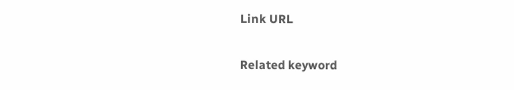Link URL

Related keyword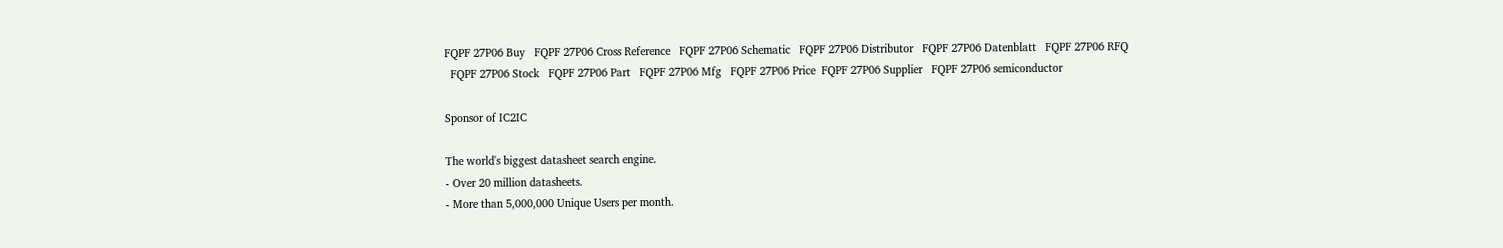FQPF 27P06 Buy   FQPF 27P06 Cross Reference   FQPF 27P06 Schematic   FQPF 27P06 Distributor   FQPF 27P06 Datenblatt   FQPF 27P06 RFQ
  FQPF 27P06 Stock   FQPF 27P06 Part   FQPF 27P06 Mfg   FQPF 27P06 Price  FQPF 27P06 Supplier   FQPF 27P06 semiconductor

Sponsor of IC2IC

The world's biggest datasheet search engine.
- Over 20 million datasheets.
- More than 5,000,000 Unique Users per month.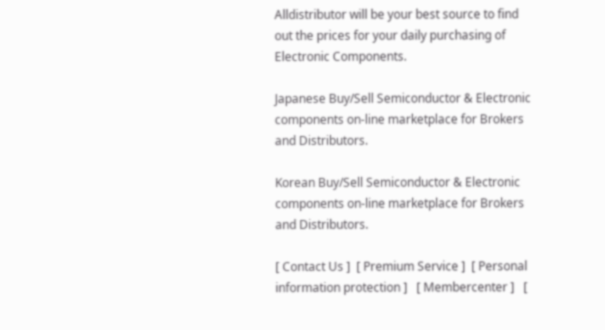Alldistributor will be your best source to find out the prices for your daily purchasing of Electronic Components.

Japanese Buy/Sell Semiconductor & Electronic components on-line marketplace for Brokers and Distributors.

Korean Buy/Sell Semiconductor & Electronic components on-line marketplace for Brokers and Distributors.

[ Contact Us ]  [ Premium Service ]  [ Personal information protection ]   [ Membercenter ]   [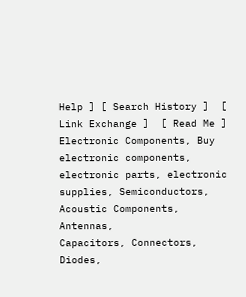Help ] [ Search History ]  [ Link Exchange ]  [ Read Me ]
Electronic Components, Buy electronic components, electronic parts, electronic supplies, Semiconductors, Acoustic Components, Antennas,
Capacitors, Connectors, Diodes,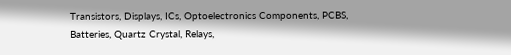Transistors, Displays, ICs, Optoelectronics Components, PCBS, Batteries, Quartz Crystal, Relays,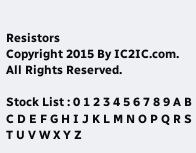Resistors
Copyright 2015 By IC2IC.com. All Rights Reserved.

Stock List : 0 1 2 3 4 5 6 7 8 9 A B C D E F G H I J K L M N O P Q R S T U V W X Y Z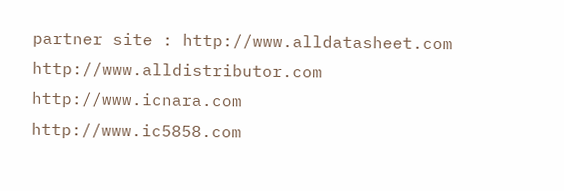partner site : http://www.alldatasheet.com  http://www.alldistributor.com  http://www.icnara.com  http://www.ic5858.com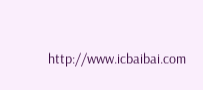http://www.icbaibai.com